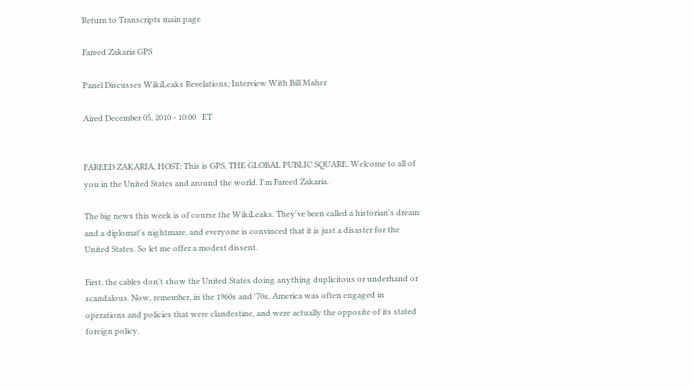Return to Transcripts main page

Fareed Zakaria GPS

Panel Discusses WikiLeaks Revelations; Interview With Bill Maher

Aired December 05, 2010 - 10:00   ET


FAREED ZAKARIA, HOST: This is GPS, THE GLOBAL PUBLIC SQUARE. Welcome to all of you in the United States and around the world. I'm Fareed Zakaria.

The big news this week is of course the WikiLeaks. They've been called a historian's dream and a diplomat's nightmare, and everyone is convinced that it is just a disaster for the United States. So let me offer a modest dissent.

First, the cables don't show the United States doing anything duplicitous or underhand or scandalous. Now, remember, in the 1960s and '70s, America was often engaged in operations and policies that were clandestine, and were actually the opposite of its stated foreign policy.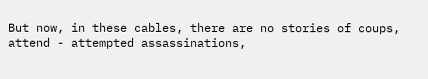But now, in these cables, there are no stories of coups, attend - attempted assassinations,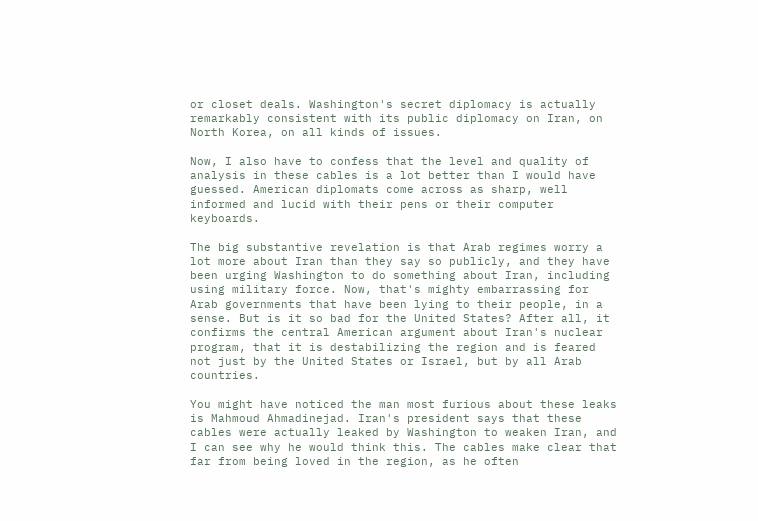or closet deals. Washington's secret diplomacy is actually remarkably consistent with its public diplomacy on Iran, on North Korea, on all kinds of issues.

Now, I also have to confess that the level and quality of analysis in these cables is a lot better than I would have guessed. American diplomats come across as sharp, well informed and lucid with their pens or their computer keyboards.

The big substantive revelation is that Arab regimes worry a lot more about Iran than they say so publicly, and they have been urging Washington to do something about Iran, including using military force. Now, that's mighty embarrassing for Arab governments that have been lying to their people, in a sense. But is it so bad for the United States? After all, it confirms the central American argument about Iran's nuclear program, that it is destabilizing the region and is feared not just by the United States or Israel, but by all Arab countries.

You might have noticed the man most furious about these leaks is Mahmoud Ahmadinejad. Iran's president says that these cables were actually leaked by Washington to weaken Iran, and I can see why he would think this. The cables make clear that far from being loved in the region, as he often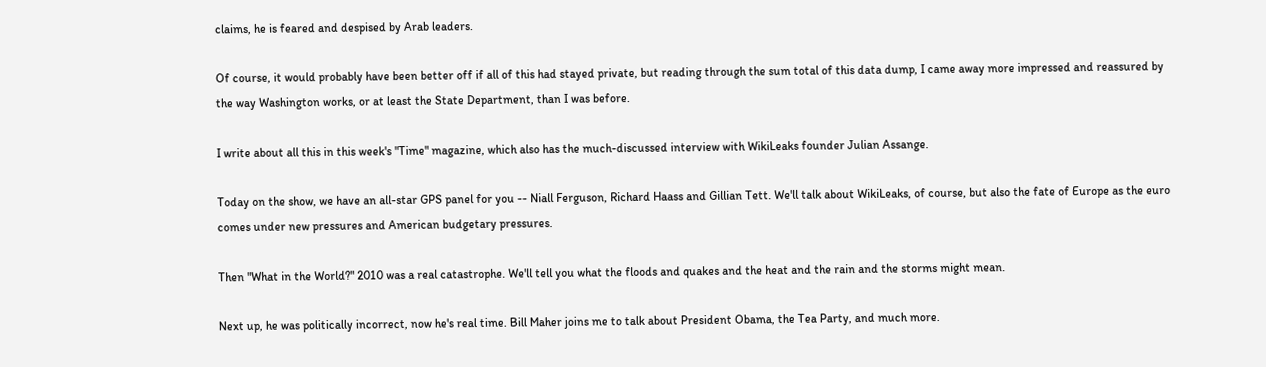claims, he is feared and despised by Arab leaders.

Of course, it would probably have been better off if all of this had stayed private, but reading through the sum total of this data dump, I came away more impressed and reassured by the way Washington works, or at least the State Department, than I was before.

I write about all this in this week's "Time" magazine, which also has the much-discussed interview with WikiLeaks founder Julian Assange.

Today on the show, we have an all-star GPS panel for you -- Niall Ferguson, Richard Haass and Gillian Tett. We'll talk about WikiLeaks, of course, but also the fate of Europe as the euro comes under new pressures and American budgetary pressures.

Then "What in the World?" 2010 was a real catastrophe. We'll tell you what the floods and quakes and the heat and the rain and the storms might mean.

Next up, he was politically incorrect, now he's real time. Bill Maher joins me to talk about President Obama, the Tea Party, and much more.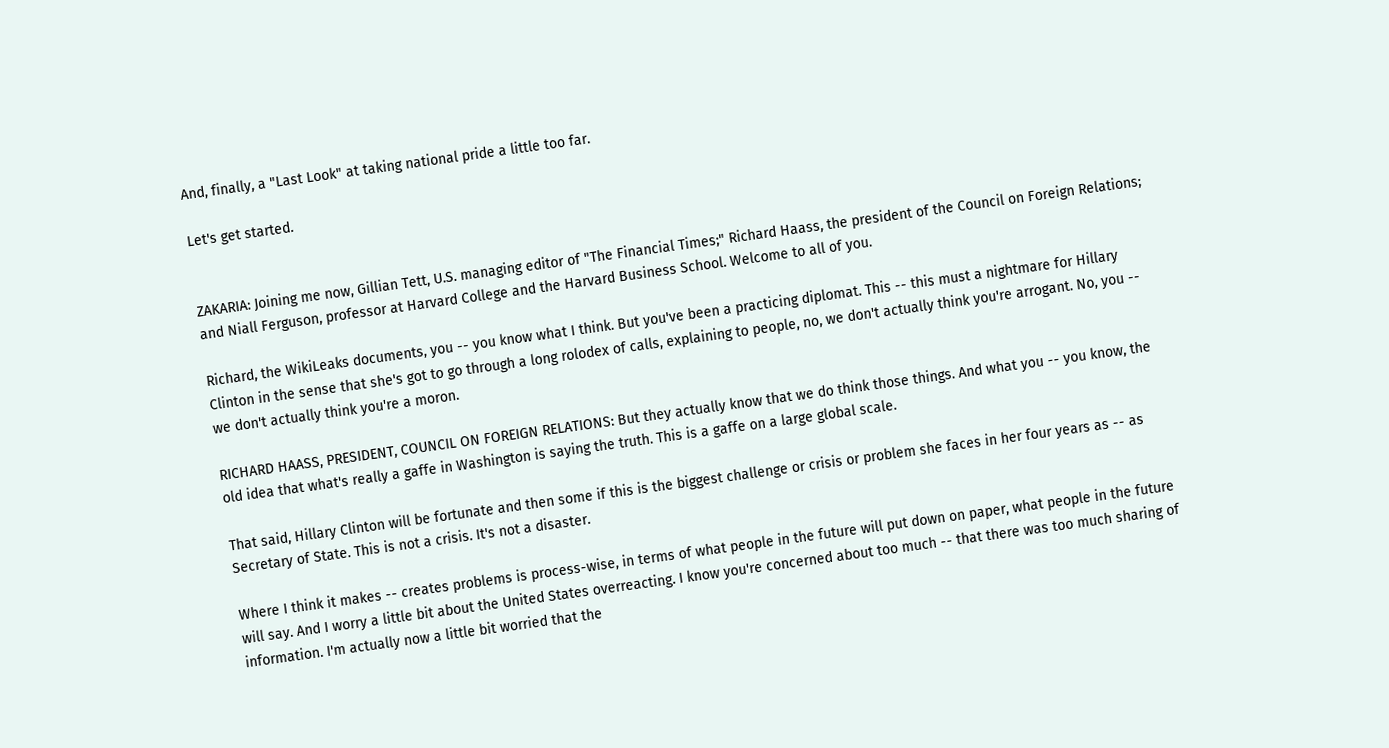And, finally, a "Last Look" at taking national pride a little too far.

Let's get started.


ZAKARIA: Joining me now, Gillian Tett, U.S. managing editor of "The Financial Times;" Richard Haass, the president of the Council on Foreign Relations; and Niall Ferguson, professor at Harvard College and the Harvard Business School. Welcome to all of you.

Richard, the WikiLeaks documents, you -- you know what I think. But you've been a practicing diplomat. This -- this must a nightmare for Hillary Clinton in the sense that she's got to go through a long rolodex of calls, explaining to people, no, we don't actually think you're arrogant. No, you -- we don't actually think you're a moron.

RICHARD HAASS, PRESIDENT, COUNCIL ON FOREIGN RELATIONS: But they actually know that we do think those things. And what you -- you know, the old idea that what's really a gaffe in Washington is saying the truth. This is a gaffe on a large global scale.

That said, Hillary Clinton will be fortunate and then some if this is the biggest challenge or crisis or problem she faces in her four years as -- as Secretary of State. This is not a crisis. It's not a disaster.

Where I think it makes -- creates problems is process-wise, in terms of what people in the future will put down on paper, what people in the future will say. And I worry a little bit about the United States overreacting. I know you're concerned about too much -- that there was too much sharing of information. I'm actually now a little bit worried that the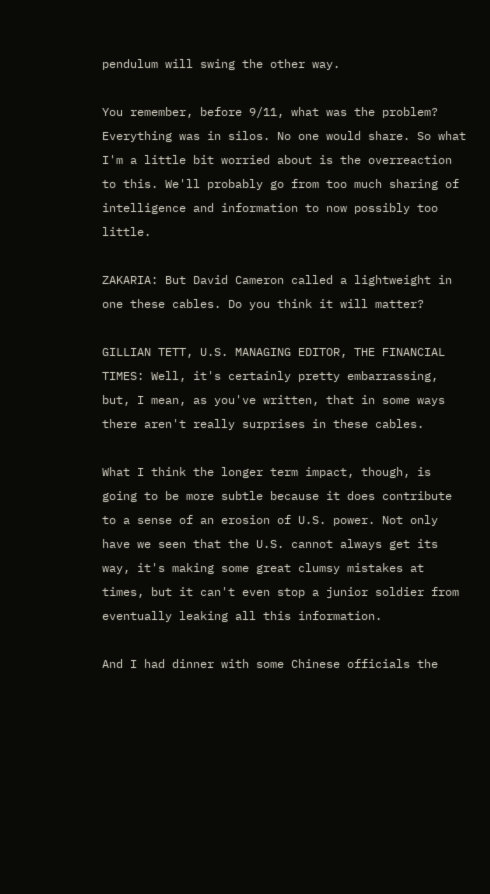pendulum will swing the other way.

You remember, before 9/11, what was the problem? Everything was in silos. No one would share. So what I'm a little bit worried about is the overreaction to this. We'll probably go from too much sharing of intelligence and information to now possibly too little.

ZAKARIA: But David Cameron called a lightweight in one these cables. Do you think it will matter?

GILLIAN TETT, U.S. MANAGING EDITOR, THE FINANCIAL TIMES: Well, it's certainly pretty embarrassing, but, I mean, as you've written, that in some ways there aren't really surprises in these cables.

What I think the longer term impact, though, is going to be more subtle because it does contribute to a sense of an erosion of U.S. power. Not only have we seen that the U.S. cannot always get its way, it's making some great clumsy mistakes at times, but it can't even stop a junior soldier from eventually leaking all this information.

And I had dinner with some Chinese officials the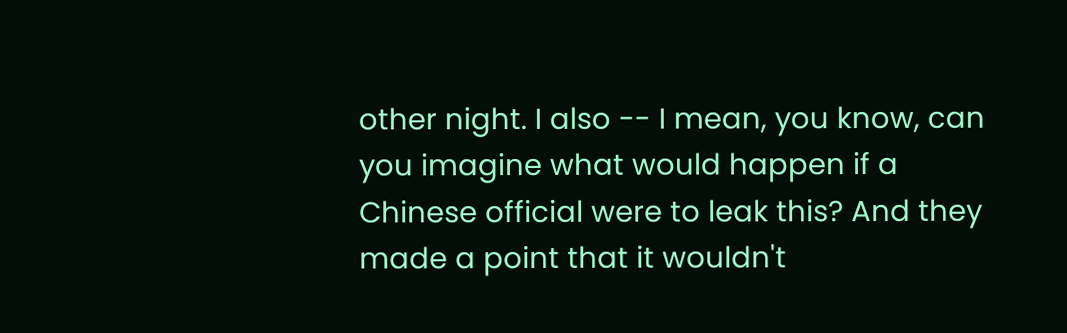other night. I also -- I mean, you know, can you imagine what would happen if a Chinese official were to leak this? And they made a point that it wouldn't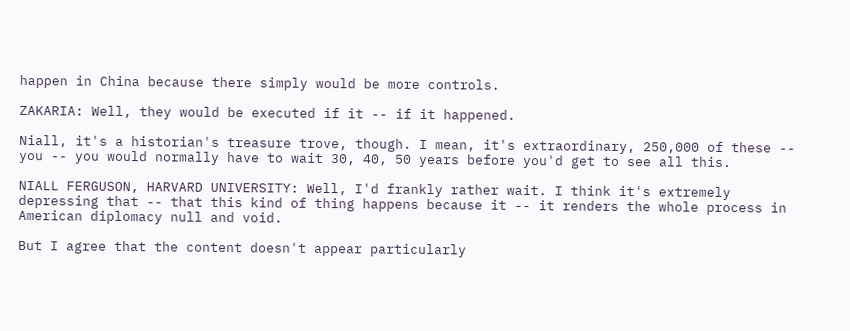happen in China because there simply would be more controls.

ZAKARIA: Well, they would be executed if it -- if it happened.

Niall, it's a historian's treasure trove, though. I mean, it's extraordinary, 250,000 of these -- you -- you would normally have to wait 30, 40, 50 years before you'd get to see all this.

NIALL FERGUSON, HARVARD UNIVERSITY: Well, I'd frankly rather wait. I think it's extremely depressing that -- that this kind of thing happens because it -- it renders the whole process in American diplomacy null and void.

But I agree that the content doesn't appear particularly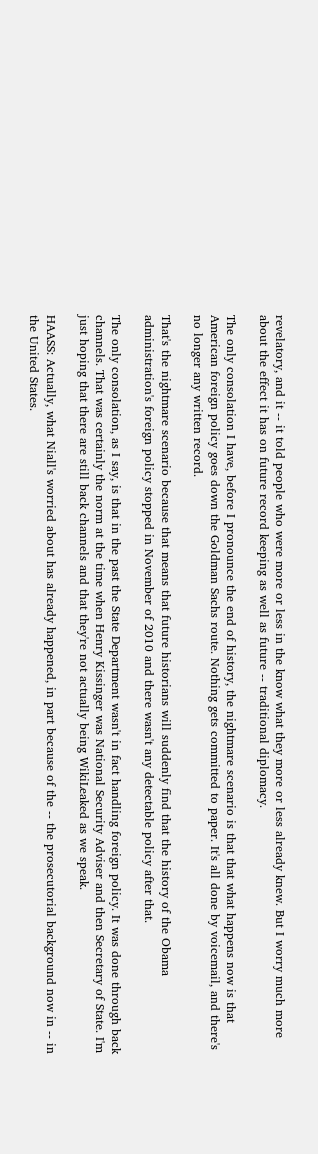revelatory, and it -- it told people who were more or less in the know what they more or less already knew. But I worry much more about the effect it has on future record keeping as well as future -- traditional diplomacy.

The only consolation I have, before I pronounce the end of history, the nightmare scenario is that that what happens now is that American foreign policy goes down the Goldman Sachs route. Nothing gets committed to paper. It's all done by voicemail, and there's no longer any written record.

That's the nightmare scenario because that means that future historians will suddenly find that the history of the Obama administration's foreign policy stopped in November of 2010 and there wasn't any detectable policy after that.

The only consolation, as I say, is that in the past the State Department wasn't in fact handling foreign policy. It was done through back channels. That was certainly the norm at the time when Henry Kissinger was National Security Adviser and then Secretary of State. I'm just hoping that there are still back channels and that they're not actually being WikiLeaked as we speak.

HAASS: Actually, what Niall's worried about has already happened, in part because of the -- the prosecutorial background now in -- in the United States.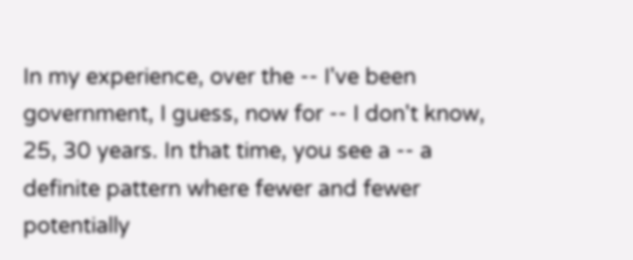In my experience, over the -- I've been government, I guess, now for -- I don't know, 25, 30 years. In that time, you see a -- a definite pattern where fewer and fewer potentially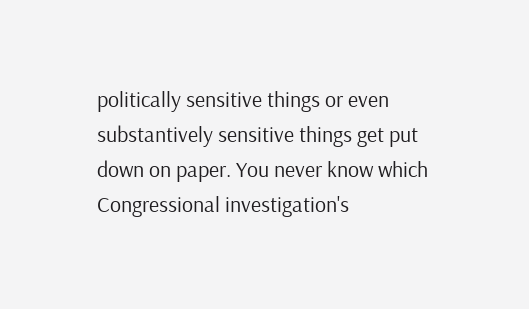politically sensitive things or even substantively sensitive things get put down on paper. You never know which Congressional investigation's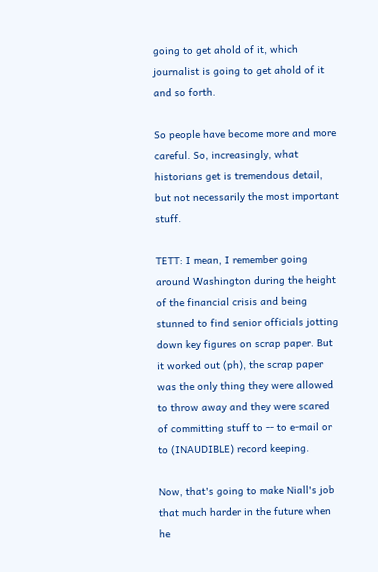going to get ahold of it, which journalist is going to get ahold of it and so forth.

So people have become more and more careful. So, increasingly, what historians get is tremendous detail, but not necessarily the most important stuff.

TETT: I mean, I remember going around Washington during the height of the financial crisis and being stunned to find senior officials jotting down key figures on scrap paper. But it worked out (ph), the scrap paper was the only thing they were allowed to throw away and they were scared of committing stuff to -- to e-mail or to (INAUDIBLE) record keeping.

Now, that's going to make Niall's job that much harder in the future when he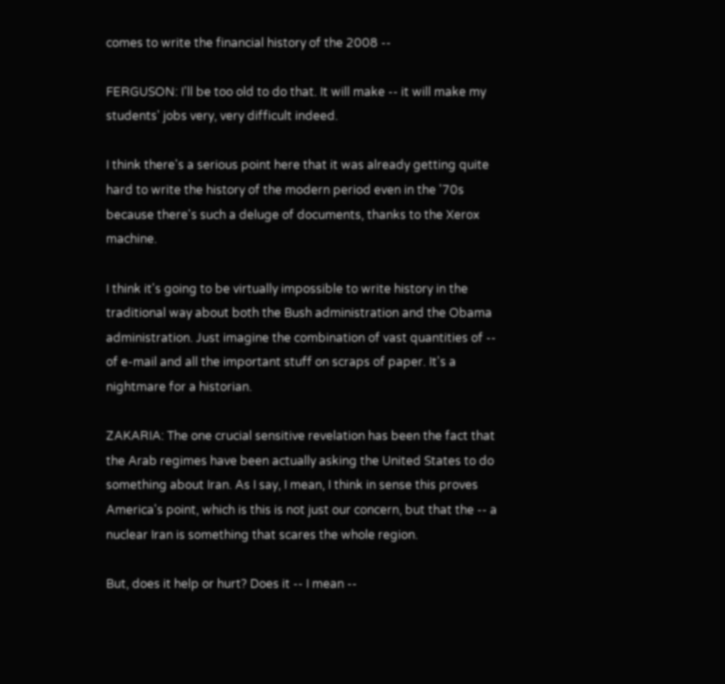comes to write the financial history of the 2008 --

FERGUSON: I'll be too old to do that. It will make -- it will make my students' jobs very, very difficult indeed.

I think there's a serious point here that it was already getting quite hard to write the history of the modern period even in the '70s because there's such a deluge of documents, thanks to the Xerox machine.

I think it's going to be virtually impossible to write history in the traditional way about both the Bush administration and the Obama administration. Just imagine the combination of vast quantities of -- of e-mail and all the important stuff on scraps of paper. It's a nightmare for a historian.

ZAKARIA: The one crucial sensitive revelation has been the fact that the Arab regimes have been actually asking the United States to do something about Iran. As I say, I mean, I think in sense this proves America's point, which is this is not just our concern, but that the -- a nuclear Iran is something that scares the whole region.

But, does it help or hurt? Does it -- I mean --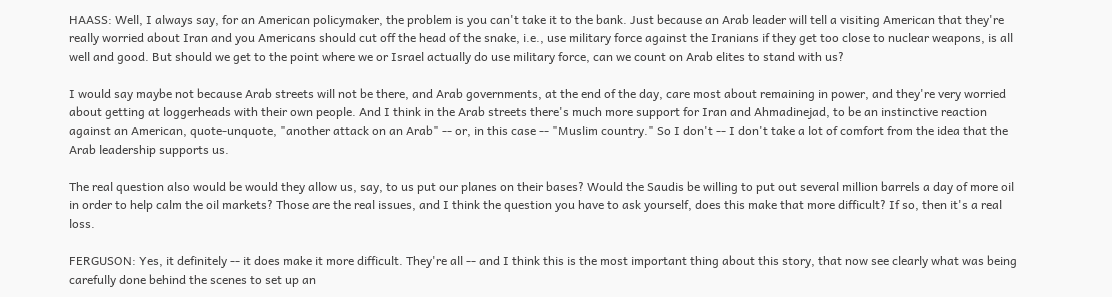HAASS: Well, I always say, for an American policymaker, the problem is you can't take it to the bank. Just because an Arab leader will tell a visiting American that they're really worried about Iran and you Americans should cut off the head of the snake, i.e., use military force against the Iranians if they get too close to nuclear weapons, is all well and good. But should we get to the point where we or Israel actually do use military force, can we count on Arab elites to stand with us?

I would say maybe not because Arab streets will not be there, and Arab governments, at the end of the day, care most about remaining in power, and they're very worried about getting at loggerheads with their own people. And I think in the Arab streets there's much more support for Iran and Ahmadinejad, to be an instinctive reaction against an American, quote-unquote, "another attack on an Arab" -- or, in this case -- "Muslim country." So I don't -- I don't take a lot of comfort from the idea that the Arab leadership supports us.

The real question also would be would they allow us, say, to us put our planes on their bases? Would the Saudis be willing to put out several million barrels a day of more oil in order to help calm the oil markets? Those are the real issues, and I think the question you have to ask yourself, does this make that more difficult? If so, then it's a real loss.

FERGUSON: Yes, it definitely -- it does make it more difficult. They're all -- and I think this is the most important thing about this story, that now see clearly what was being carefully done behind the scenes to set up an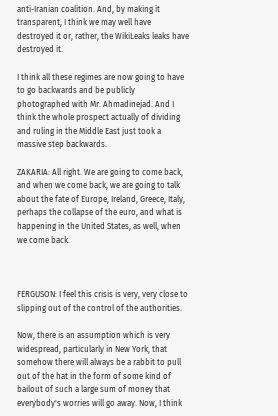anti-Iranian coalition. And, by making it transparent, I think we may well have destroyed it or, rather, the WikiLeaks leaks have destroyed it.

I think all these regimes are now going to have to go backwards and be publicly photographed with Mr. Ahmadinejad. And I think the whole prospect actually of dividing and ruling in the Middle East just took a massive step backwards.

ZAKARIA: All right. We are going to come back, and when we come back, we are going to talk about the fate of Europe, Ireland, Greece, Italy, perhaps the collapse of the euro, and what is happening in the United States, as well, when we come back.



FERGUSON: I feel this crisis is very, very close to slipping out of the control of the authorities.

Now, there is an assumption which is very widespread, particularly in New York, that somehow there will always be a rabbit to pull out of the hat in the form of some kind of bailout of such a large sum of money that everybody's worries will go away. Now, I think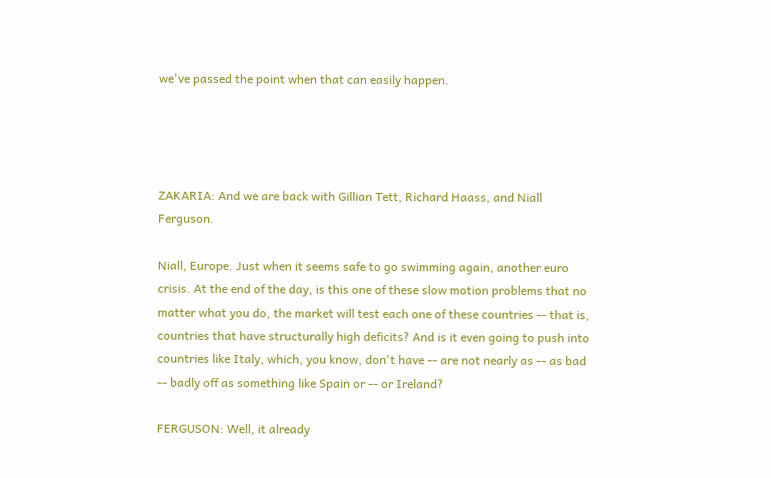we've passed the point when that can easily happen.




ZAKARIA: And we are back with Gillian Tett, Richard Haass, and Niall Ferguson.

Niall, Europe. Just when it seems safe to go swimming again, another euro crisis. At the end of the day, is this one of these slow motion problems that no matter what you do, the market will test each one of these countries -- that is, countries that have structurally high deficits? And is it even going to push into countries like Italy, which, you know, don't have -- are not nearly as -- as bad -- badly off as something like Spain or -- or Ireland?

FERGUSON: Well, it already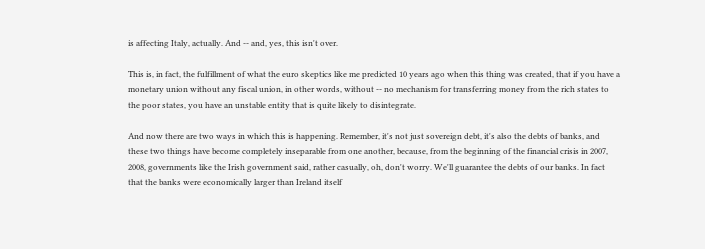is affecting Italy, actually. And -- and, yes, this isn't over.

This is, in fact, the fulfillment of what the euro skeptics like me predicted 10 years ago when this thing was created, that if you have a monetary union without any fiscal union, in other words, without -- no mechanism for transferring money from the rich states to the poor states, you have an unstable entity that is quite likely to disintegrate.

And now there are two ways in which this is happening. Remember, it's not just sovereign debt, it's also the debts of banks, and these two things have become completely inseparable from one another, because, from the beginning of the financial crisis in 2007, 2008, governments like the Irish government said, rather casually, oh, don't worry. We'll guarantee the debts of our banks. In fact that the banks were economically larger than Ireland itself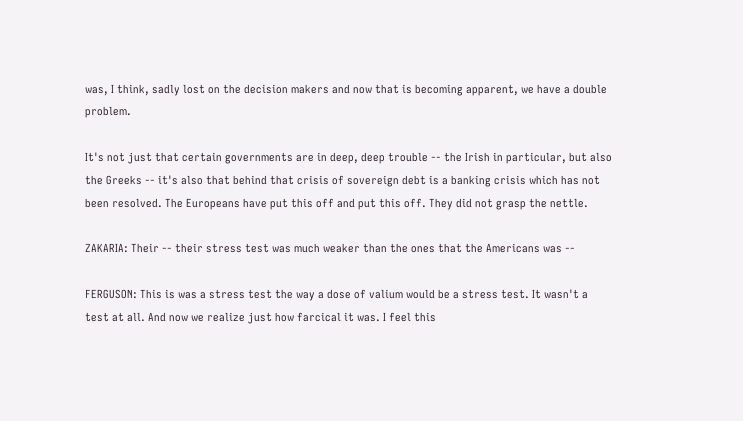was, I think, sadly lost on the decision makers and now that is becoming apparent, we have a double problem.

It's not just that certain governments are in deep, deep trouble -- the Irish in particular, but also the Greeks -- it's also that behind that crisis of sovereign debt is a banking crisis which has not been resolved. The Europeans have put this off and put this off. They did not grasp the nettle.

ZAKARIA: Their -- their stress test was much weaker than the ones that the Americans was --

FERGUSON: This is was a stress test the way a dose of valium would be a stress test. It wasn't a test at all. And now we realize just how farcical it was. I feel this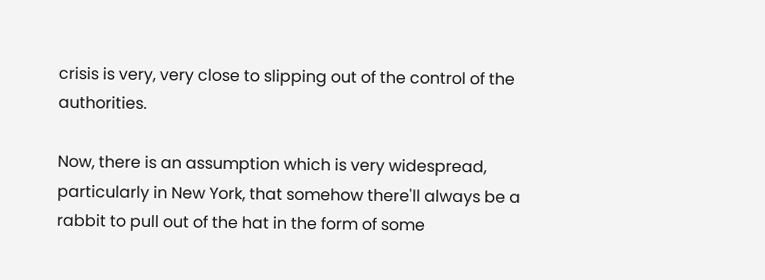crisis is very, very close to slipping out of the control of the authorities.

Now, there is an assumption which is very widespread, particularly in New York, that somehow there'll always be a rabbit to pull out of the hat in the form of some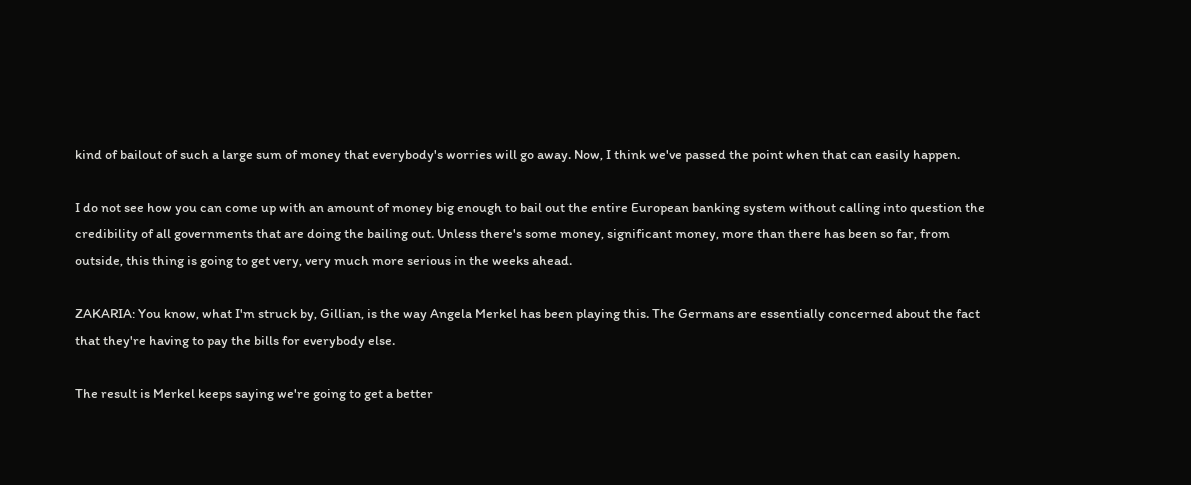kind of bailout of such a large sum of money that everybody's worries will go away. Now, I think we've passed the point when that can easily happen.

I do not see how you can come up with an amount of money big enough to bail out the entire European banking system without calling into question the credibility of all governments that are doing the bailing out. Unless there's some money, significant money, more than there has been so far, from outside, this thing is going to get very, very much more serious in the weeks ahead.

ZAKARIA: You know, what I'm struck by, Gillian, is the way Angela Merkel has been playing this. The Germans are essentially concerned about the fact that they're having to pay the bills for everybody else.

The result is Merkel keeps saying we're going to get a better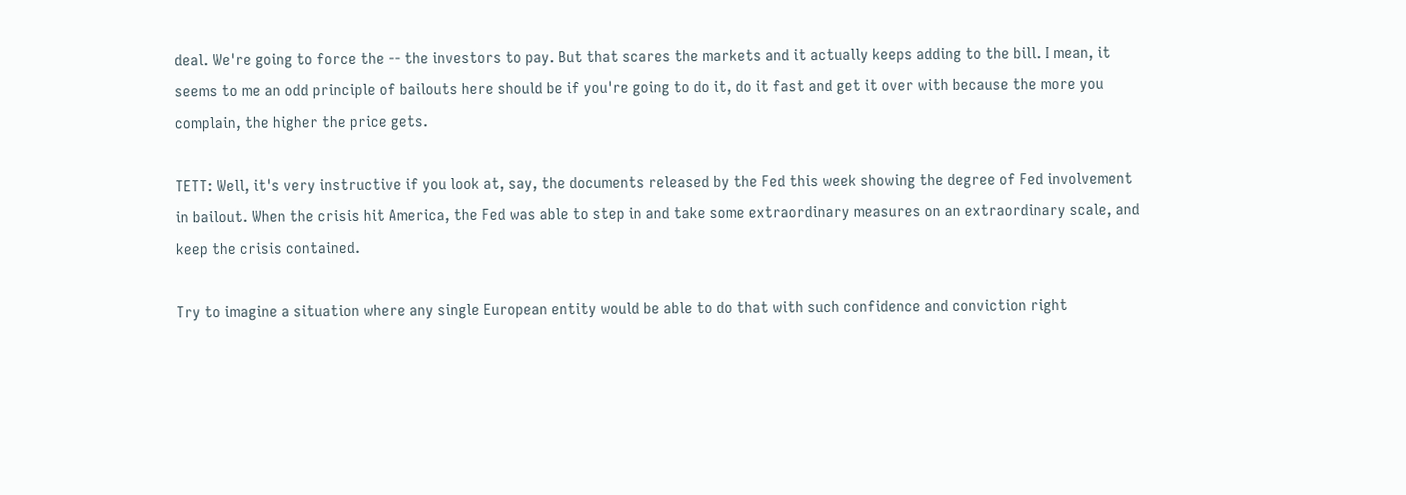deal. We're going to force the -- the investors to pay. But that scares the markets and it actually keeps adding to the bill. I mean, it seems to me an odd principle of bailouts here should be if you're going to do it, do it fast and get it over with because the more you complain, the higher the price gets.

TETT: Well, it's very instructive if you look at, say, the documents released by the Fed this week showing the degree of Fed involvement in bailout. When the crisis hit America, the Fed was able to step in and take some extraordinary measures on an extraordinary scale, and keep the crisis contained.

Try to imagine a situation where any single European entity would be able to do that with such confidence and conviction right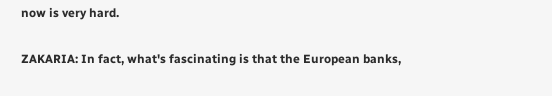now is very hard.

ZAKARIA: In fact, what's fascinating is that the European banks,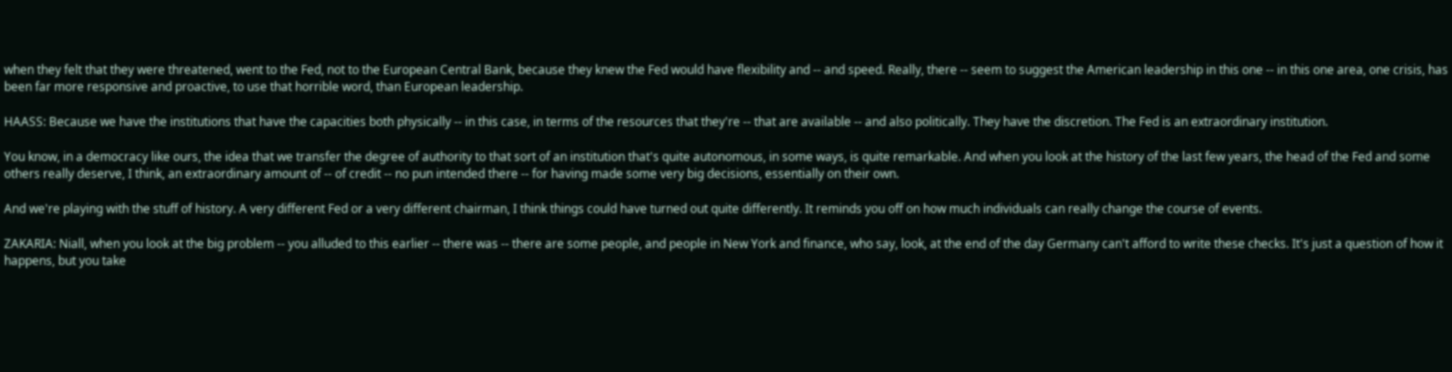when they felt that they were threatened, went to the Fed, not to the European Central Bank, because they knew the Fed would have flexibility and -- and speed. Really, there -- seem to suggest the American leadership in this one -- in this one area, one crisis, has been far more responsive and proactive, to use that horrible word, than European leadership.

HAASS: Because we have the institutions that have the capacities both physically -- in this case, in terms of the resources that they're -- that are available -- and also politically. They have the discretion. The Fed is an extraordinary institution.

You know, in a democracy like ours, the idea that we transfer the degree of authority to that sort of an institution that's quite autonomous, in some ways, is quite remarkable. And when you look at the history of the last few years, the head of the Fed and some others really deserve, I think, an extraordinary amount of -- of credit -- no pun intended there -- for having made some very big decisions, essentially on their own.

And we're playing with the stuff of history. A very different Fed or a very different chairman, I think things could have turned out quite differently. It reminds you off on how much individuals can really change the course of events.

ZAKARIA: Niall, when you look at the big problem -- you alluded to this earlier -- there was -- there are some people, and people in New York and finance, who say, look, at the end of the day Germany can't afford to write these checks. It's just a question of how it happens, but you take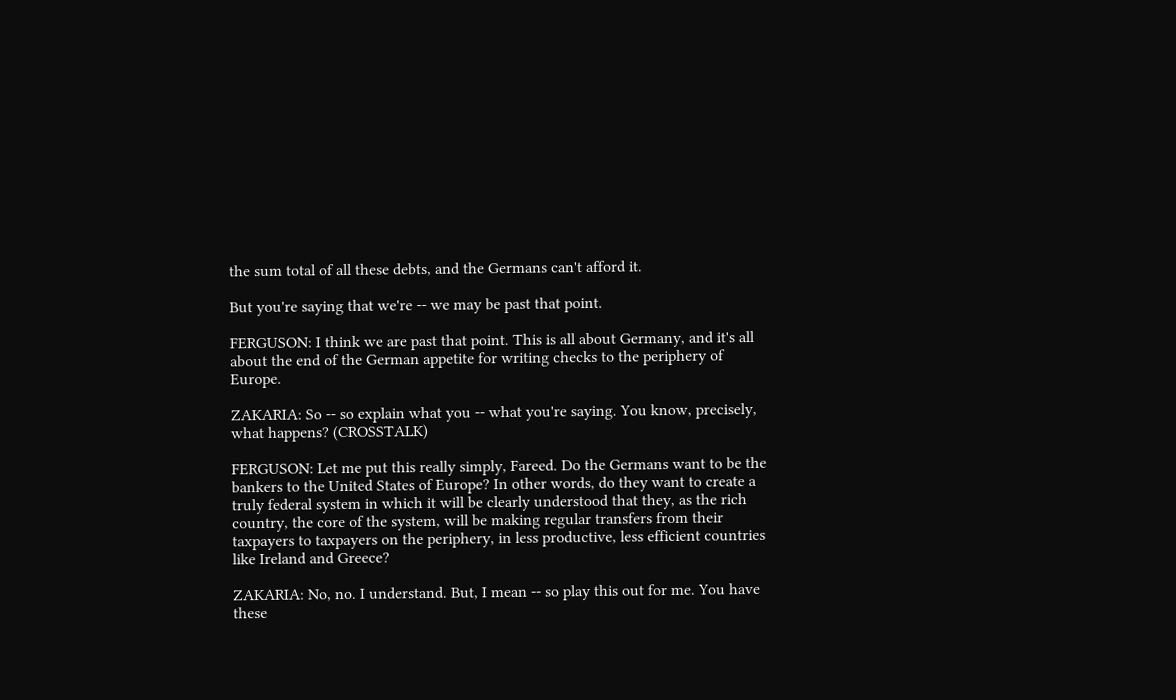the sum total of all these debts, and the Germans can't afford it.

But you're saying that we're -- we may be past that point.

FERGUSON: I think we are past that point. This is all about Germany, and it's all about the end of the German appetite for writing checks to the periphery of Europe.

ZAKARIA: So -- so explain what you -- what you're saying. You know, precisely, what happens? (CROSSTALK)

FERGUSON: Let me put this really simply, Fareed. Do the Germans want to be the bankers to the United States of Europe? In other words, do they want to create a truly federal system in which it will be clearly understood that they, as the rich country, the core of the system, will be making regular transfers from their taxpayers to taxpayers on the periphery, in less productive, less efficient countries like Ireland and Greece?

ZAKARIA: No, no. I understand. But, I mean -- so play this out for me. You have these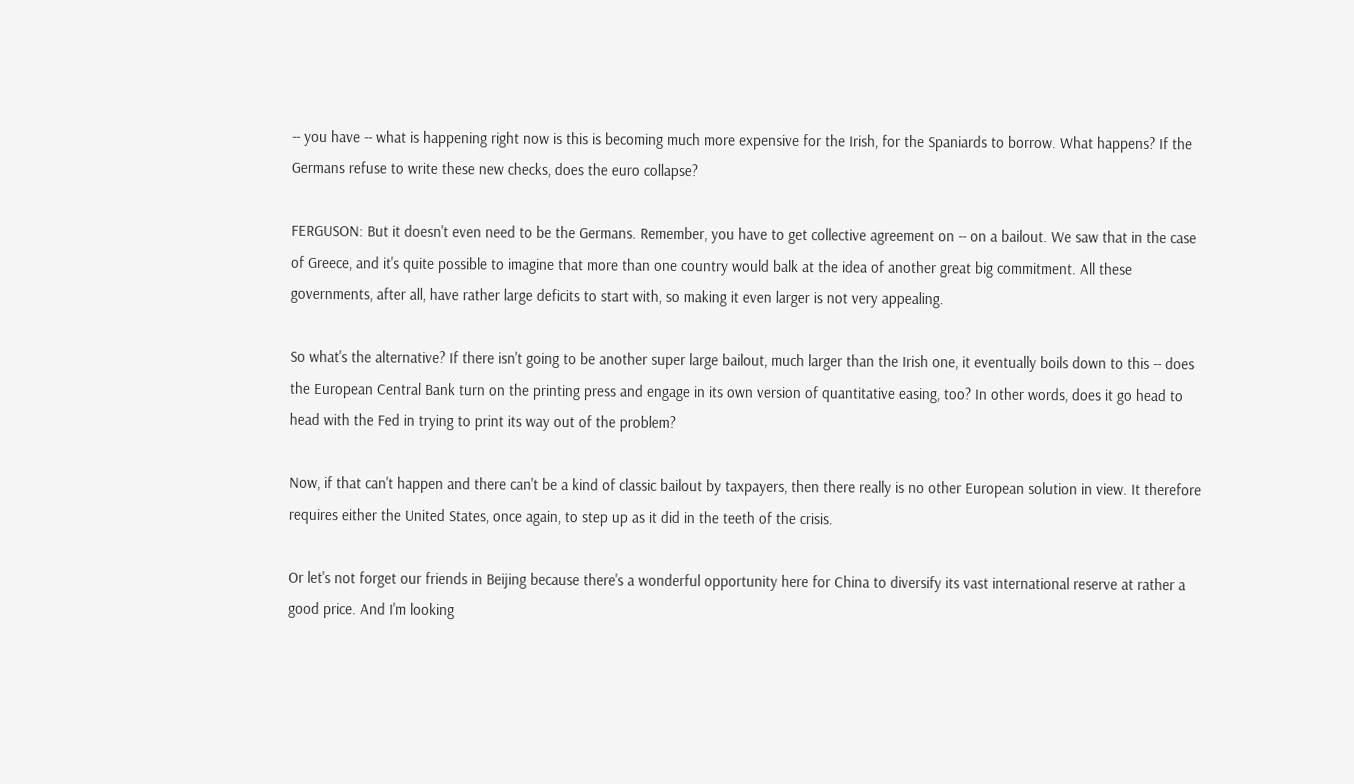-- you have -- what is happening right now is this is becoming much more expensive for the Irish, for the Spaniards to borrow. What happens? If the Germans refuse to write these new checks, does the euro collapse?

FERGUSON: But it doesn't even need to be the Germans. Remember, you have to get collective agreement on -- on a bailout. We saw that in the case of Greece, and it's quite possible to imagine that more than one country would balk at the idea of another great big commitment. All these governments, after all, have rather large deficits to start with, so making it even larger is not very appealing.

So what's the alternative? If there isn't going to be another super large bailout, much larger than the Irish one, it eventually boils down to this -- does the European Central Bank turn on the printing press and engage in its own version of quantitative easing, too? In other words, does it go head to head with the Fed in trying to print its way out of the problem?

Now, if that can't happen and there can't be a kind of classic bailout by taxpayers, then there really is no other European solution in view. It therefore requires either the United States, once again, to step up as it did in the teeth of the crisis.

Or let's not forget our friends in Beijing because there's a wonderful opportunity here for China to diversify its vast international reserve at rather a good price. And I'm looking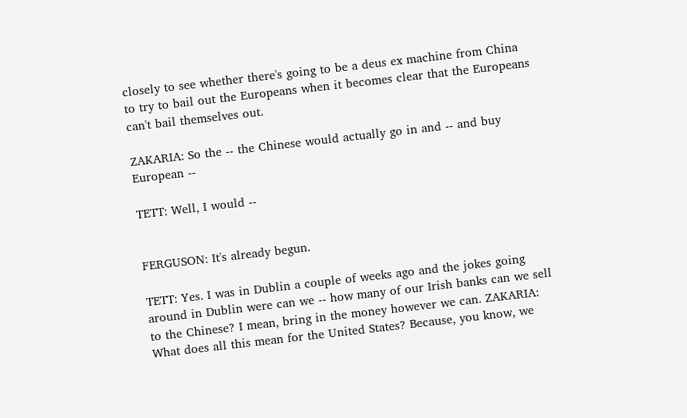closely to see whether there's going to be a deus ex machine from China to try to bail out the Europeans when it becomes clear that the Europeans can't bail themselves out.

ZAKARIA: So the -- the Chinese would actually go in and -- and buy European --

TETT: Well, I would --


FERGUSON: It's already begun.

TETT: Yes. I was in Dublin a couple of weeks ago and the jokes going around in Dublin were can we -- how many of our Irish banks can we sell to the Chinese? I mean, bring in the money however we can. ZAKARIA: What does all this mean for the United States? Because, you know, we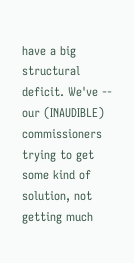have a big structural deficit. We've -- our (INAUDIBLE) commissioners trying to get some kind of solution, not getting much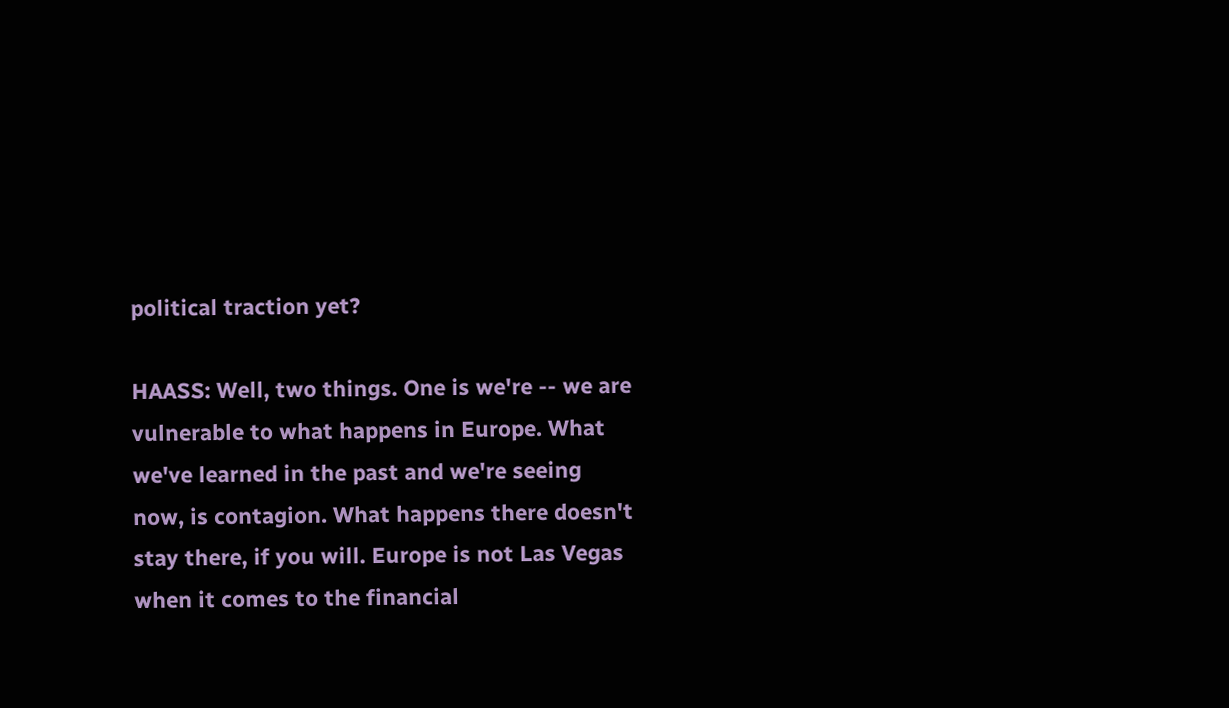political traction yet?

HAASS: Well, two things. One is we're -- we are vulnerable to what happens in Europe. What we've learned in the past and we're seeing now, is contagion. What happens there doesn't stay there, if you will. Europe is not Las Vegas when it comes to the financial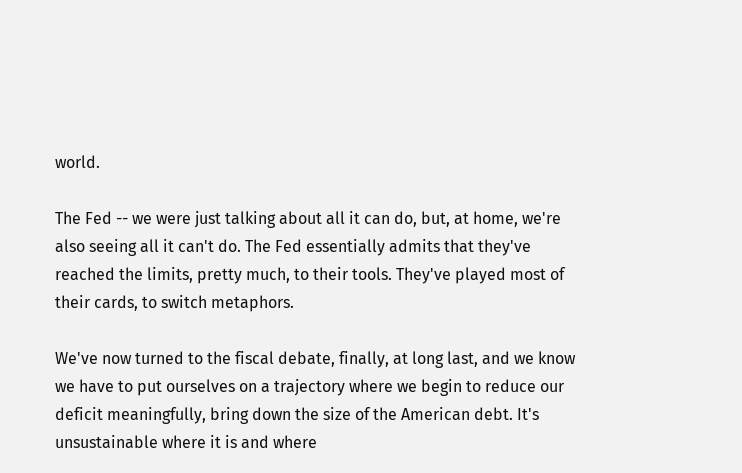world.

The Fed -- we were just talking about all it can do, but, at home, we're also seeing all it can't do. The Fed essentially admits that they've reached the limits, pretty much, to their tools. They've played most of their cards, to switch metaphors.

We've now turned to the fiscal debate, finally, at long last, and we know we have to put ourselves on a trajectory where we begin to reduce our deficit meaningfully, bring down the size of the American debt. It's unsustainable where it is and where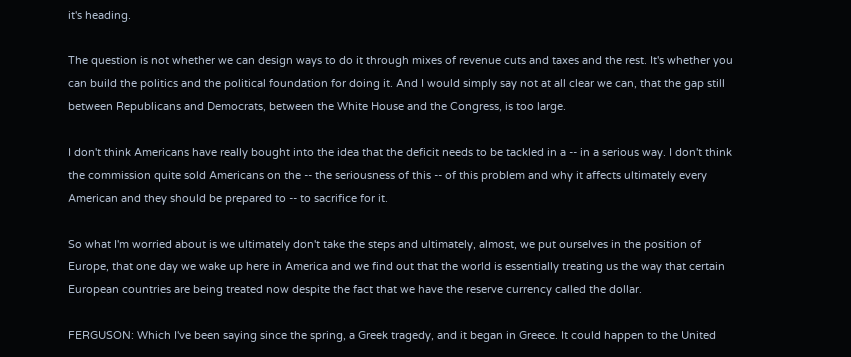it's heading.

The question is not whether we can design ways to do it through mixes of revenue cuts and taxes and the rest. It's whether you can build the politics and the political foundation for doing it. And I would simply say not at all clear we can, that the gap still between Republicans and Democrats, between the White House and the Congress, is too large.

I don't think Americans have really bought into the idea that the deficit needs to be tackled in a -- in a serious way. I don't think the commission quite sold Americans on the -- the seriousness of this -- of this problem and why it affects ultimately every American and they should be prepared to -- to sacrifice for it.

So what I'm worried about is we ultimately don't take the steps and ultimately, almost, we put ourselves in the position of Europe, that one day we wake up here in America and we find out that the world is essentially treating us the way that certain European countries are being treated now despite the fact that we have the reserve currency called the dollar.

FERGUSON: Which I've been saying since the spring, a Greek tragedy, and it began in Greece. It could happen to the United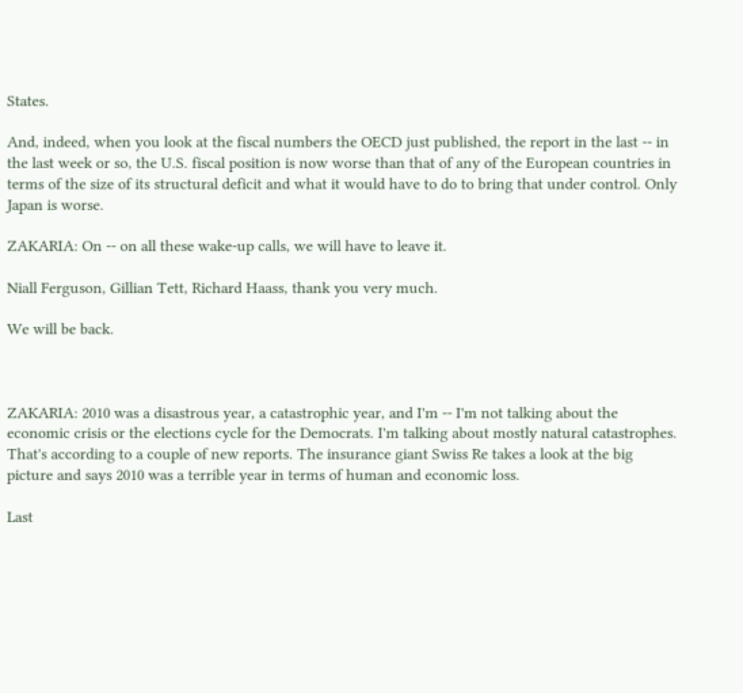States.

And, indeed, when you look at the fiscal numbers the OECD just published, the report in the last -- in the last week or so, the U.S. fiscal position is now worse than that of any of the European countries in terms of the size of its structural deficit and what it would have to do to bring that under control. Only Japan is worse.

ZAKARIA: On -- on all these wake-up calls, we will have to leave it.

Niall Ferguson, Gillian Tett, Richard Haass, thank you very much.

We will be back.



ZAKARIA: 2010 was a disastrous year, a catastrophic year, and I'm -- I'm not talking about the economic crisis or the elections cycle for the Democrats. I'm talking about mostly natural catastrophes. That's according to a couple of new reports. The insurance giant Swiss Re takes a look at the big picture and says 2010 was a terrible year in terms of human and economic loss.

Last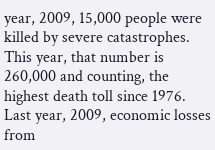year, 2009, 15,000 people were killed by severe catastrophes. This year, that number is 260,000 and counting, the highest death toll since 1976. Last year, 2009, economic losses from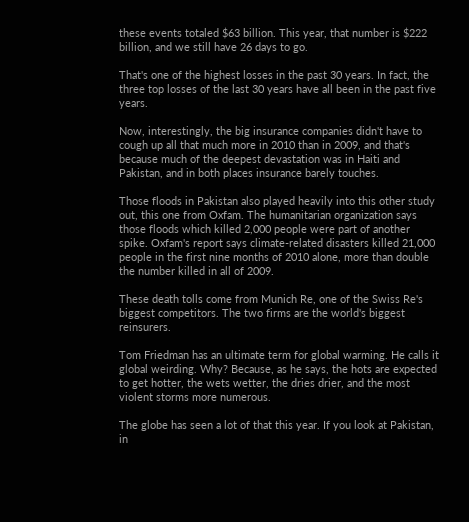these events totaled $63 billion. This year, that number is $222 billion, and we still have 26 days to go.

That's one of the highest losses in the past 30 years. In fact, the three top losses of the last 30 years have all been in the past five years.

Now, interestingly, the big insurance companies didn't have to cough up all that much more in 2010 than in 2009, and that's because much of the deepest devastation was in Haiti and Pakistan, and in both places insurance barely touches.

Those floods in Pakistan also played heavily into this other study out, this one from Oxfam. The humanitarian organization says those floods which killed 2,000 people were part of another spike. Oxfam's report says climate-related disasters killed 21,000 people in the first nine months of 2010 alone, more than double the number killed in all of 2009.

These death tolls come from Munich Re, one of the Swiss Re's biggest competitors. The two firms are the world's biggest reinsurers.

Tom Friedman has an ultimate term for global warming. He calls it global weirding. Why? Because, as he says, the hots are expected to get hotter, the wets wetter, the dries drier, and the most violent storms more numerous.

The globe has seen a lot of that this year. If you look at Pakistan, in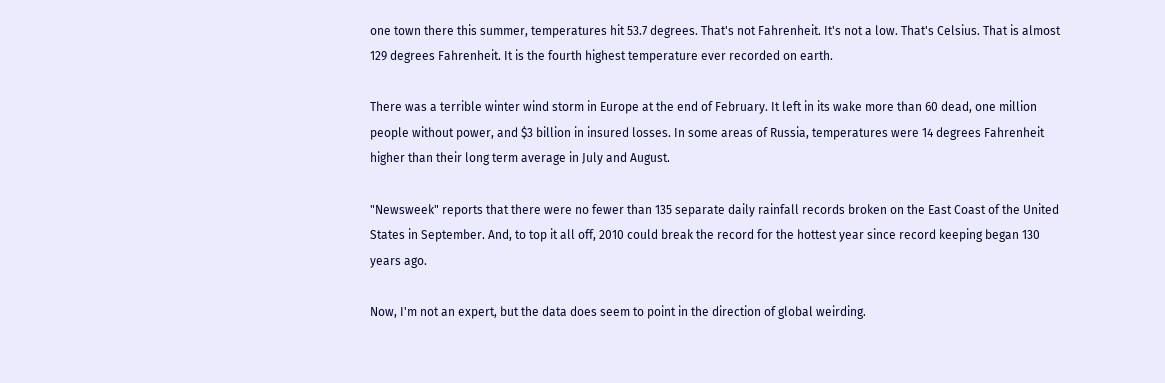one town there this summer, temperatures hit 53.7 degrees. That's not Fahrenheit. It's not a low. That's Celsius. That is almost 129 degrees Fahrenheit. It is the fourth highest temperature ever recorded on earth.

There was a terrible winter wind storm in Europe at the end of February. It left in its wake more than 60 dead, one million people without power, and $3 billion in insured losses. In some areas of Russia, temperatures were 14 degrees Fahrenheit higher than their long term average in July and August.

"Newsweek" reports that there were no fewer than 135 separate daily rainfall records broken on the East Coast of the United States in September. And, to top it all off, 2010 could break the record for the hottest year since record keeping began 130 years ago.

Now, I'm not an expert, but the data does seem to point in the direction of global weirding.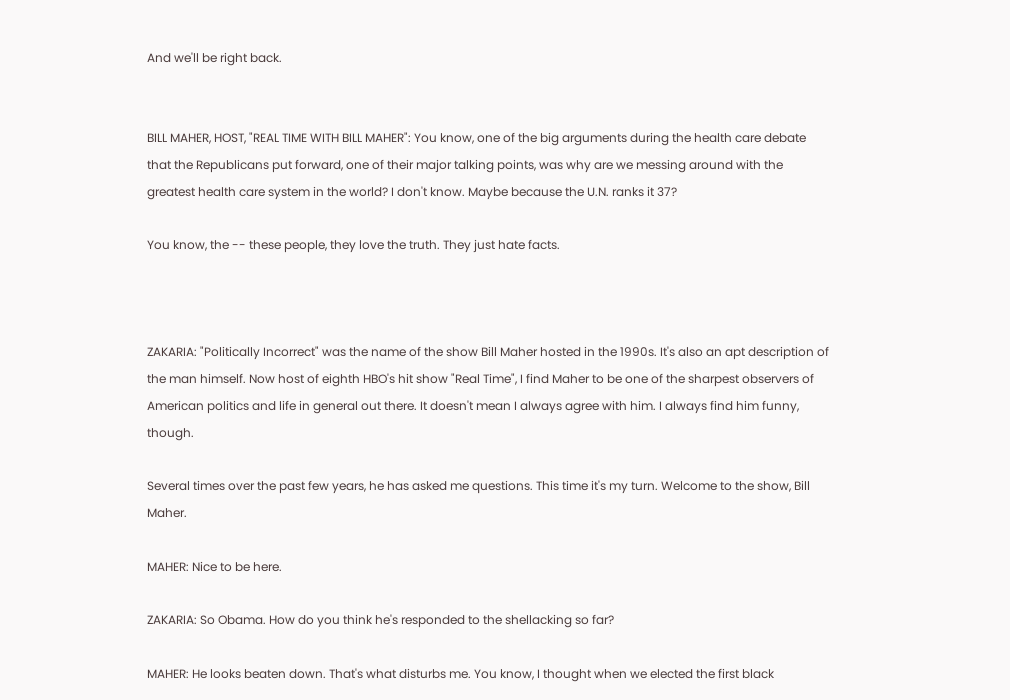And we'll be right back.


BILL MAHER, HOST, "REAL TIME WITH BILL MAHER": You know, one of the big arguments during the health care debate that the Republicans put forward, one of their major talking points, was why are we messing around with the greatest health care system in the world? I don't know. Maybe because the U.N. ranks it 37?

You know, the -- these people, they love the truth. They just hate facts.



ZAKARIA: "Politically Incorrect" was the name of the show Bill Maher hosted in the 1990s. It's also an apt description of the man himself. Now host of eighth HBO's hit show "Real Time", I find Maher to be one of the sharpest observers of American politics and life in general out there. It doesn't mean I always agree with him. I always find him funny, though.

Several times over the past few years, he has asked me questions. This time it's my turn. Welcome to the show, Bill Maher.

MAHER: Nice to be here.

ZAKARIA: So Obama. How do you think he's responded to the shellacking so far?

MAHER: He looks beaten down. That's what disturbs me. You know, I thought when we elected the first black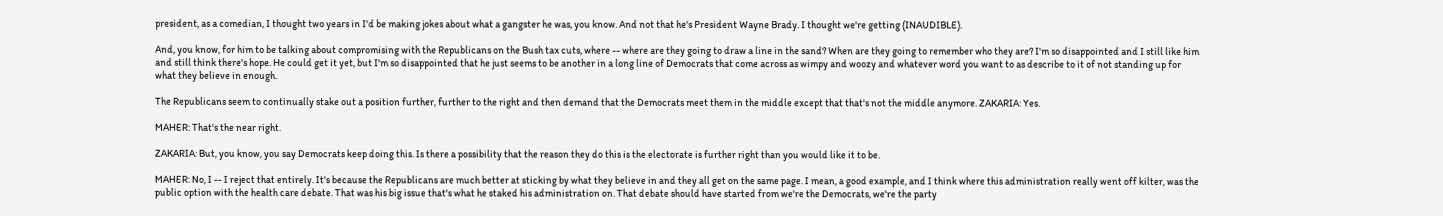president, as a comedian, I thought two years in I'd be making jokes about what a gangster he was, you know. And not that he's President Wayne Brady. I thought we're getting (INAUDIBLE).

And, you know, for him to be talking about compromising with the Republicans on the Bush tax cuts, where -- where are they going to draw a line in the sand? When are they going to remember who they are? I'm so disappointed and I still like him and still think there's hope. He could get it yet, but I'm so disappointed that he just seems to be another in a long line of Democrats that come across as wimpy and woozy and whatever word you want to as describe to it of not standing up for what they believe in enough.

The Republicans seem to continually stake out a position further, further to the right and then demand that the Democrats meet them in the middle except that that's not the middle anymore. ZAKARIA: Yes.

MAHER: That's the near right.

ZAKARIA: But, you know, you say Democrats keep doing this. Is there a possibility that the reason they do this is the electorate is further right than you would like it to be.

MAHER: No, I -- I reject that entirely. It's because the Republicans are much better at sticking by what they believe in and they all get on the same page. I mean, a good example, and I think where this administration really went off kilter, was the public option with the health care debate. That was his big issue that's what he staked his administration on. That debate should have started from we're the Democrats, we're the party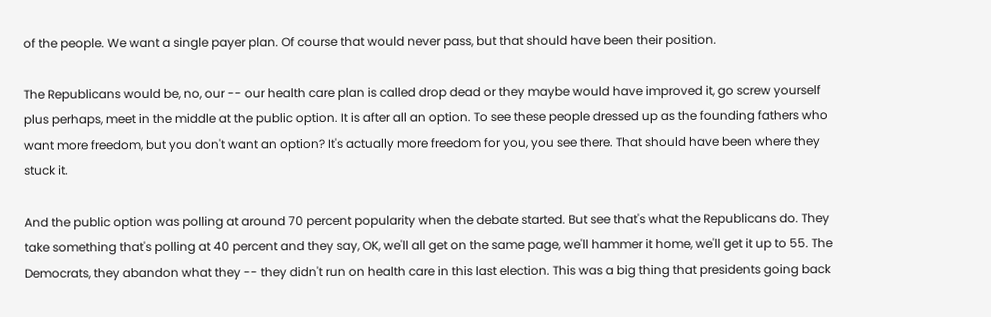of the people. We want a single payer plan. Of course that would never pass, but that should have been their position.

The Republicans would be, no, our -- our health care plan is called drop dead or they maybe would have improved it, go screw yourself plus perhaps, meet in the middle at the public option. It is after all an option. To see these people dressed up as the founding fathers who want more freedom, but you don't want an option? It's actually more freedom for you, you see there. That should have been where they stuck it.

And the public option was polling at around 70 percent popularity when the debate started. But see that's what the Republicans do. They take something that's polling at 40 percent and they say, OK, we'll all get on the same page, we'll hammer it home, we'll get it up to 55. The Democrats, they abandon what they -- they didn't run on health care in this last election. This was a big thing that presidents going back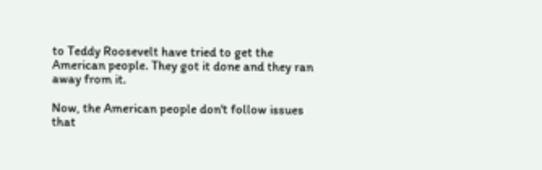to Teddy Roosevelt have tried to get the American people. They got it done and they ran away from it.

Now, the American people don't follow issues that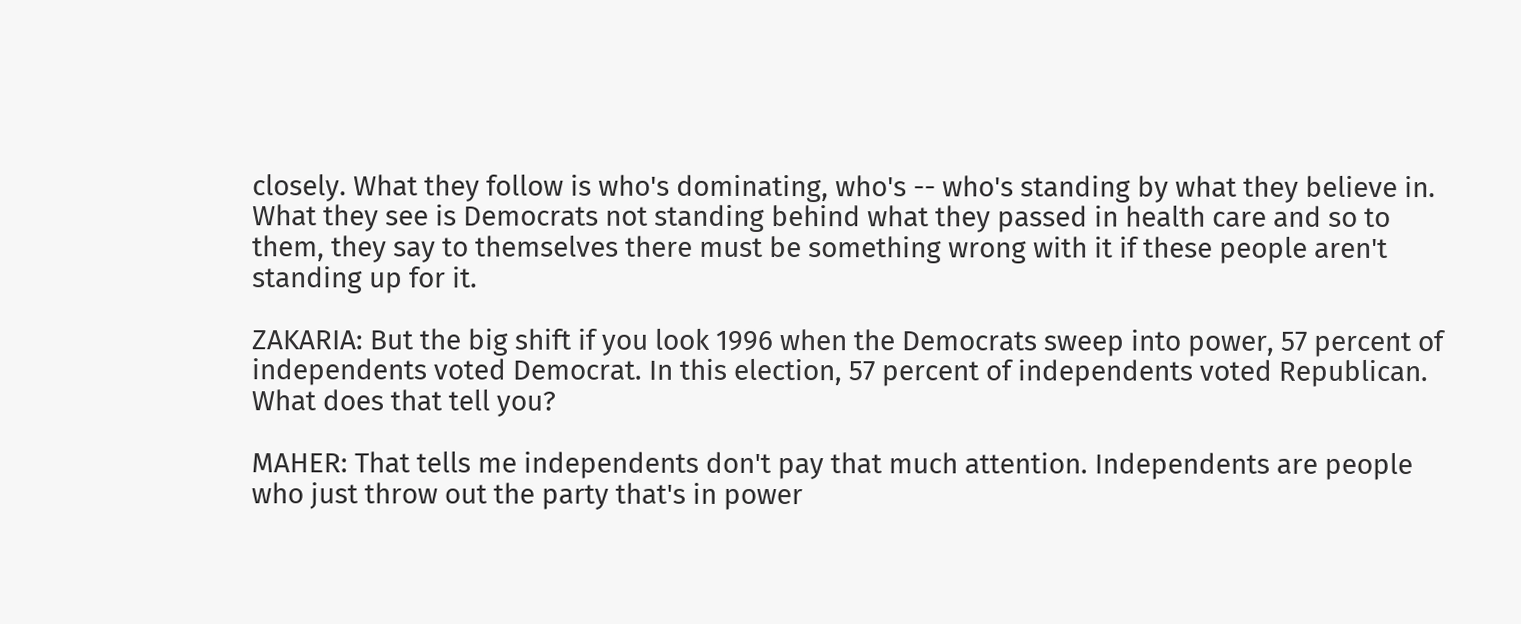closely. What they follow is who's dominating, who's -- who's standing by what they believe in. What they see is Democrats not standing behind what they passed in health care and so to them, they say to themselves there must be something wrong with it if these people aren't standing up for it.

ZAKARIA: But the big shift if you look 1996 when the Democrats sweep into power, 57 percent of independents voted Democrat. In this election, 57 percent of independents voted Republican. What does that tell you?

MAHER: That tells me independents don't pay that much attention. Independents are people who just throw out the party that's in power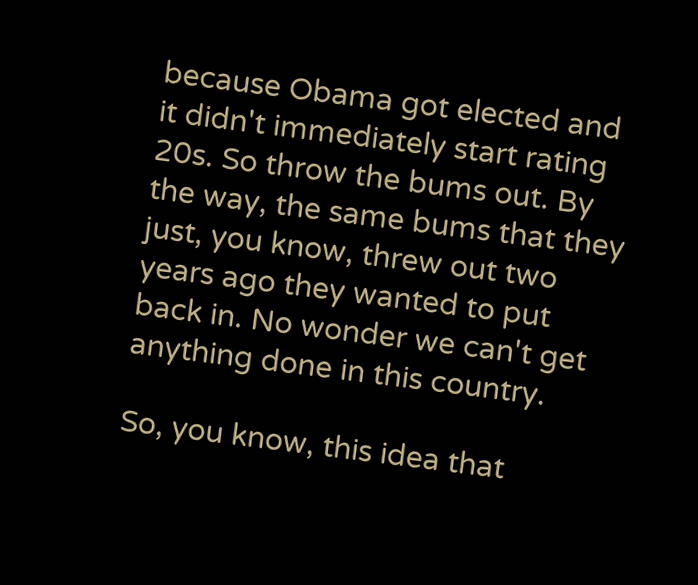because Obama got elected and it didn't immediately start rating 20s. So throw the bums out. By the way, the same bums that they just, you know, threw out two years ago they wanted to put back in. No wonder we can't get anything done in this country.

So, you know, this idea that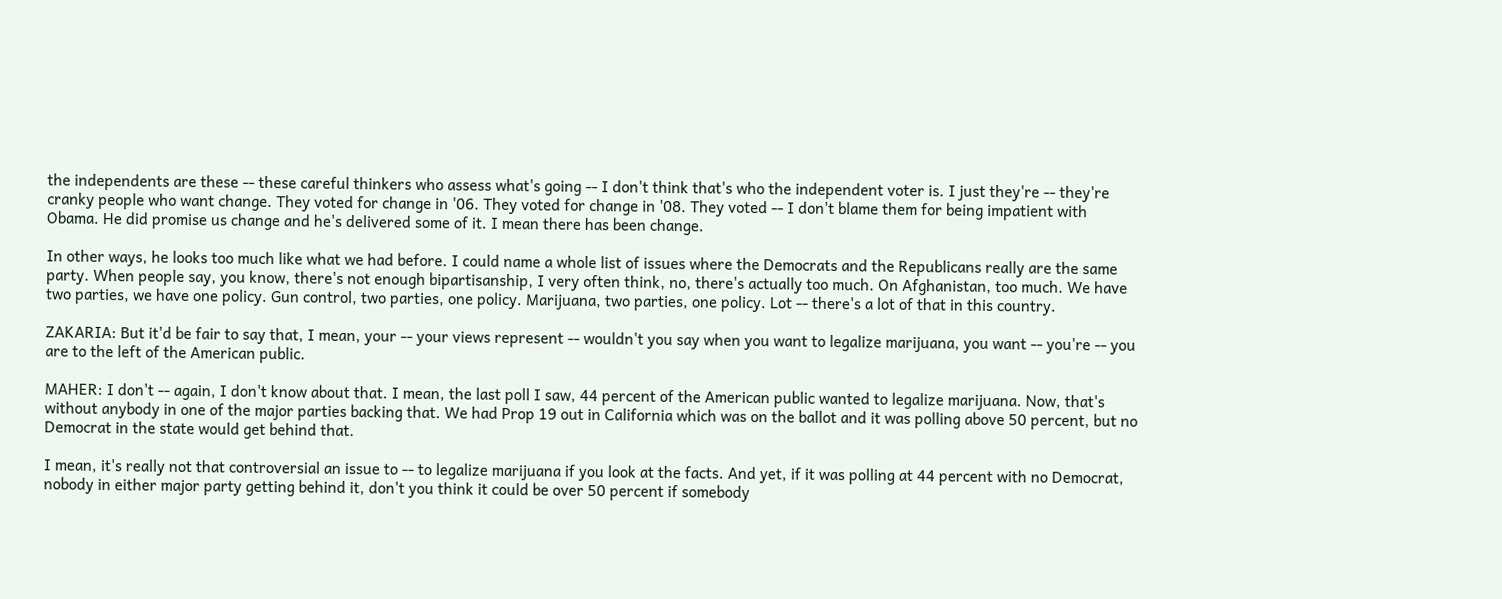the independents are these -- these careful thinkers who assess what's going -- I don't think that's who the independent voter is. I just they're -- they're cranky people who want change. They voted for change in '06. They voted for change in '08. They voted -- I don't blame them for being impatient with Obama. He did promise us change and he's delivered some of it. I mean there has been change.

In other ways, he looks too much like what we had before. I could name a whole list of issues where the Democrats and the Republicans really are the same party. When people say, you know, there's not enough bipartisanship, I very often think, no, there's actually too much. On Afghanistan, too much. We have two parties, we have one policy. Gun control, two parties, one policy. Marijuana, two parties, one policy. Lot -- there's a lot of that in this country.

ZAKARIA: But it'd be fair to say that, I mean, your -- your views represent -- wouldn't you say when you want to legalize marijuana, you want -- you're -- you are to the left of the American public.

MAHER: I don't -- again, I don't know about that. I mean, the last poll I saw, 44 percent of the American public wanted to legalize marijuana. Now, that's without anybody in one of the major parties backing that. We had Prop 19 out in California which was on the ballot and it was polling above 50 percent, but no Democrat in the state would get behind that.

I mean, it's really not that controversial an issue to -- to legalize marijuana if you look at the facts. And yet, if it was polling at 44 percent with no Democrat, nobody in either major party getting behind it, don't you think it could be over 50 percent if somebody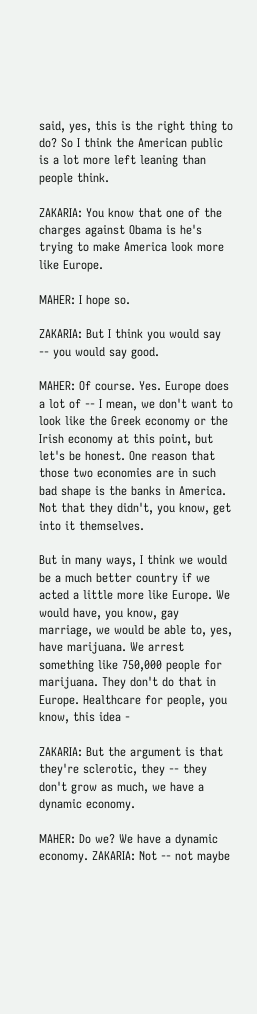said, yes, this is the right thing to do? So I think the American public is a lot more left leaning than people think.

ZAKARIA: You know that one of the charges against Obama is he's trying to make America look more like Europe.

MAHER: I hope so.

ZAKARIA: But I think you would say -- you would say good.

MAHER: Of course. Yes. Europe does a lot of -- I mean, we don't want to look like the Greek economy or the Irish economy at this point, but let's be honest. One reason that those two economies are in such bad shape is the banks in America. Not that they didn't, you know, get into it themselves.

But in many ways, I think we would be a much better country if we acted a little more like Europe. We would have, you know, gay marriage, we would be able to, yes, have marijuana. We arrest something like 750,000 people for marijuana. They don't do that in Europe. Healthcare for people, you know, this idea -

ZAKARIA: But the argument is that they're sclerotic, they -- they don't grow as much, we have a dynamic economy.

MAHER: Do we? We have a dynamic economy. ZAKARIA: Not -- not maybe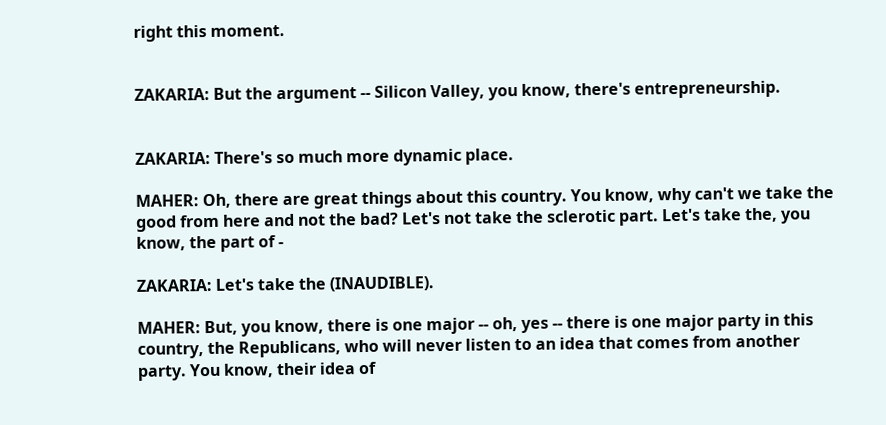right this moment.


ZAKARIA: But the argument -- Silicon Valley, you know, there's entrepreneurship.


ZAKARIA: There's so much more dynamic place.

MAHER: Oh, there are great things about this country. You know, why can't we take the good from here and not the bad? Let's not take the sclerotic part. Let's take the, you know, the part of -

ZAKARIA: Let's take the (INAUDIBLE).

MAHER: But, you know, there is one major -- oh, yes -- there is one major party in this country, the Republicans, who will never listen to an idea that comes from another party. You know, their idea of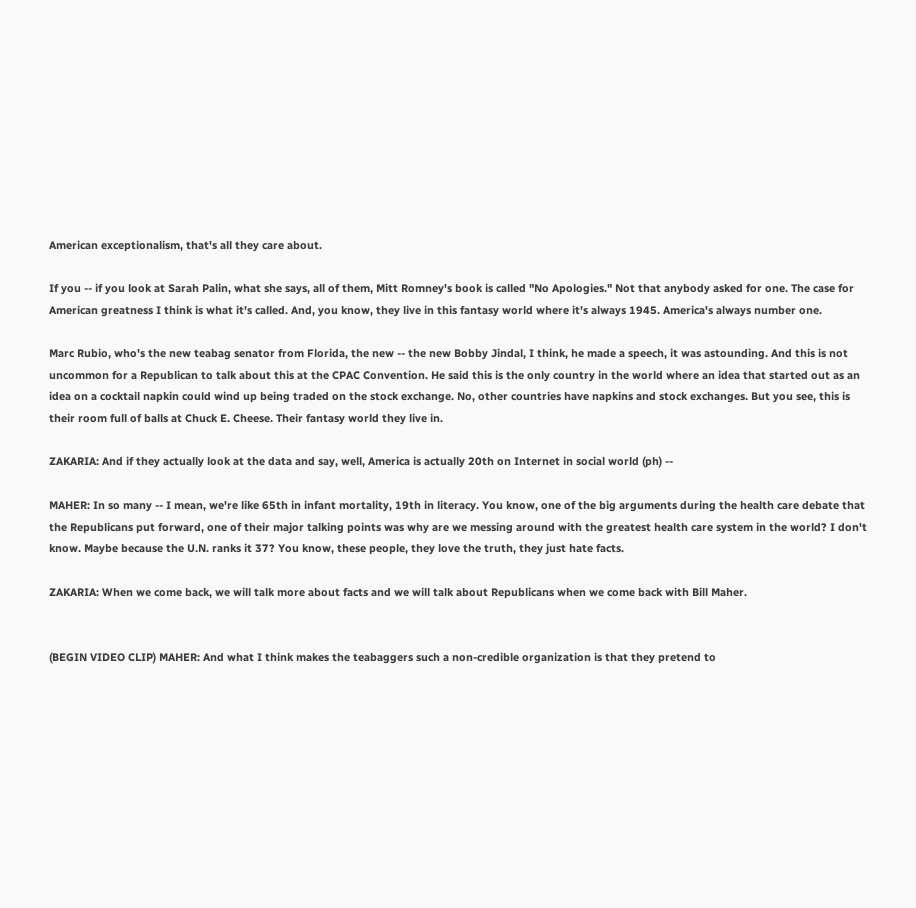American exceptionalism, that's all they care about.

If you -- if you look at Sarah Palin, what she says, all of them, Mitt Romney's book is called "No Apologies." Not that anybody asked for one. The case for American greatness I think is what it's called. And, you know, they live in this fantasy world where it's always 1945. America's always number one.

Marc Rubio, who's the new teabag senator from Florida, the new -- the new Bobby Jindal, I think, he made a speech, it was astounding. And this is not uncommon for a Republican to talk about this at the CPAC Convention. He said this is the only country in the world where an idea that started out as an idea on a cocktail napkin could wind up being traded on the stock exchange. No, other countries have napkins and stock exchanges. But you see, this is their room full of balls at Chuck E. Cheese. Their fantasy world they live in.

ZAKARIA: And if they actually look at the data and say, well, America is actually 20th on Internet in social world (ph) --

MAHER: In so many -- I mean, we're like 65th in infant mortality, 19th in literacy. You know, one of the big arguments during the health care debate that the Republicans put forward, one of their major talking points was why are we messing around with the greatest health care system in the world? I don't know. Maybe because the U.N. ranks it 37? You know, these people, they love the truth, they just hate facts.

ZAKARIA: When we come back, we will talk more about facts and we will talk about Republicans when we come back with Bill Maher.


(BEGIN VIDEO CLIP) MAHER: And what I think makes the teabaggers such a non-credible organization is that they pretend to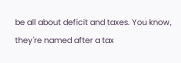be all about deficit and taxes. You know, they're named after a tax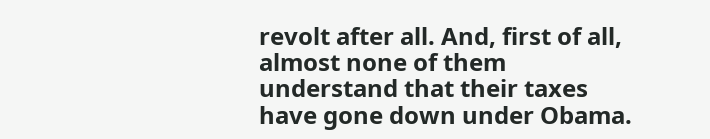revolt after all. And, first of all, almost none of them understand that their taxes have gone down under Obama.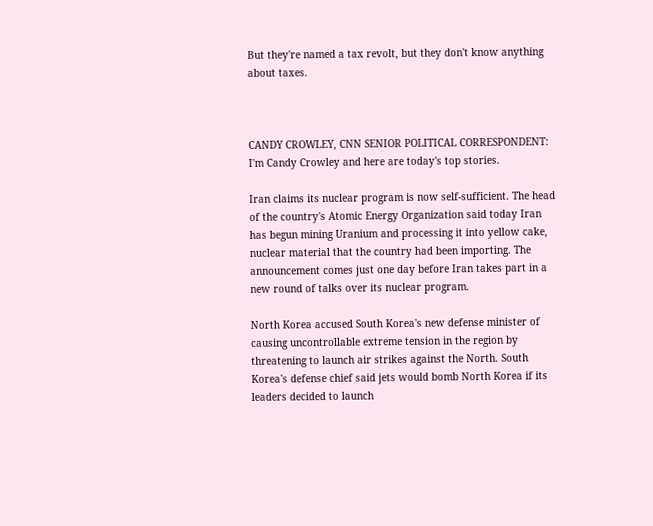But they're named a tax revolt, but they don't know anything about taxes.



CANDY CROWLEY, CNN SENIOR POLITICAL CORRESPONDENT: I'm Candy Crowley and here are today's top stories.

Iran claims its nuclear program is now self-sufficient. The head of the country's Atomic Energy Organization said today Iran has begun mining Uranium and processing it into yellow cake, nuclear material that the country had been importing. The announcement comes just one day before Iran takes part in a new round of talks over its nuclear program.

North Korea accused South Korea's new defense minister of causing uncontrollable extreme tension in the region by threatening to launch air strikes against the North. South Korea's defense chief said jets would bomb North Korea if its leaders decided to launch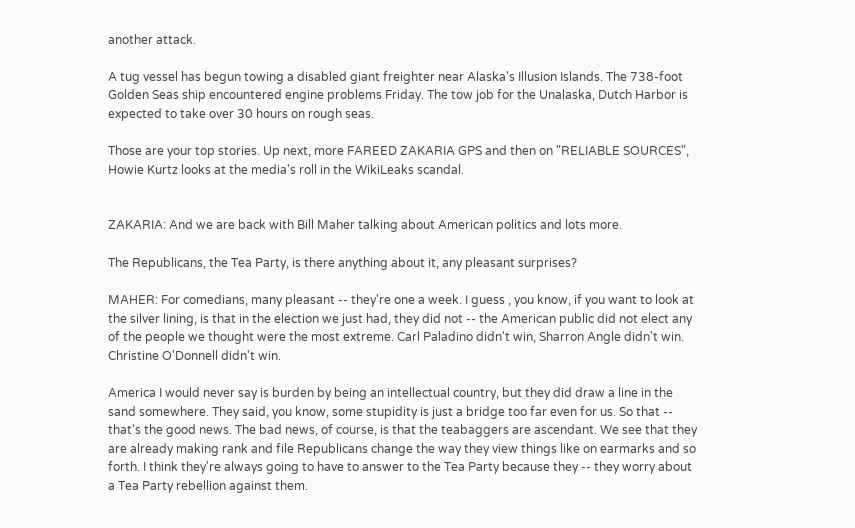another attack.

A tug vessel has begun towing a disabled giant freighter near Alaska's Illusion Islands. The 738-foot Golden Seas ship encountered engine problems Friday. The tow job for the Unalaska, Dutch Harbor is expected to take over 30 hours on rough seas.

Those are your top stories. Up next, more FAREED ZAKARIA GPS and then on "RELIABLE SOURCES", Howie Kurtz looks at the media's roll in the WikiLeaks scandal.


ZAKARIA: And we are back with Bill Maher talking about American politics and lots more.

The Republicans, the Tea Party, is there anything about it, any pleasant surprises?

MAHER: For comedians, many pleasant -- they're one a week. I guess , you know, if you want to look at the silver lining, is that in the election we just had, they did not -- the American public did not elect any of the people we thought were the most extreme. Carl Paladino didn't win, Sharron Angle didn't win. Christine O'Donnell didn't win.

America I would never say is burden by being an intellectual country, but they did draw a line in the sand somewhere. They said, you know, some stupidity is just a bridge too far even for us. So that -- that's the good news. The bad news, of course, is that the teabaggers are ascendant. We see that they are already making rank and file Republicans change the way they view things like on earmarks and so forth. I think they're always going to have to answer to the Tea Party because they -- they worry about a Tea Party rebellion against them.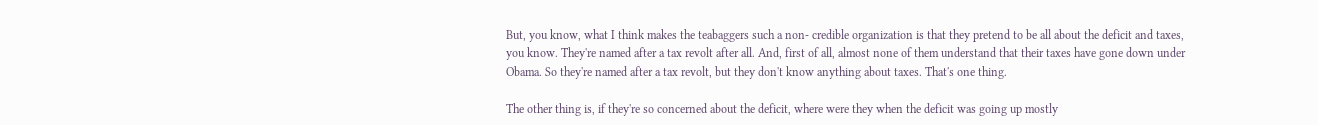But, you know, what I think makes the teabaggers such a non- credible organization is that they pretend to be all about the deficit and taxes, you know. They're named after a tax revolt after all. And, first of all, almost none of them understand that their taxes have gone down under Obama. So they're named after a tax revolt, but they don't know anything about taxes. That's one thing.

The other thing is, if they're so concerned about the deficit, where were they when the deficit was going up mostly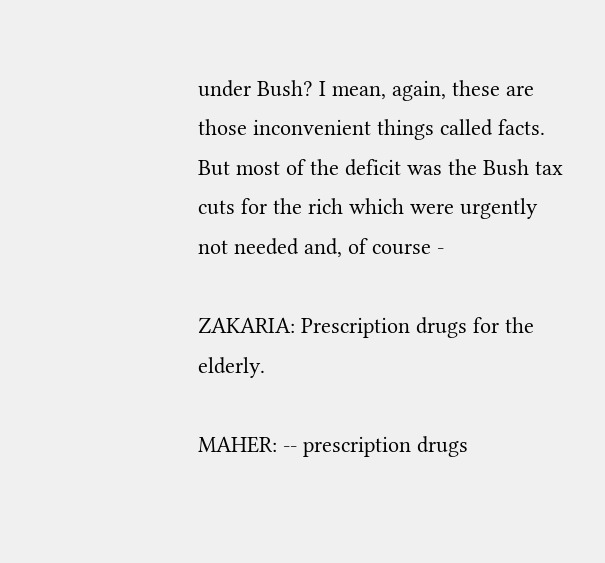under Bush? I mean, again, these are those inconvenient things called facts. But most of the deficit was the Bush tax cuts for the rich which were urgently not needed and, of course -

ZAKARIA: Prescription drugs for the elderly.

MAHER: -- prescription drugs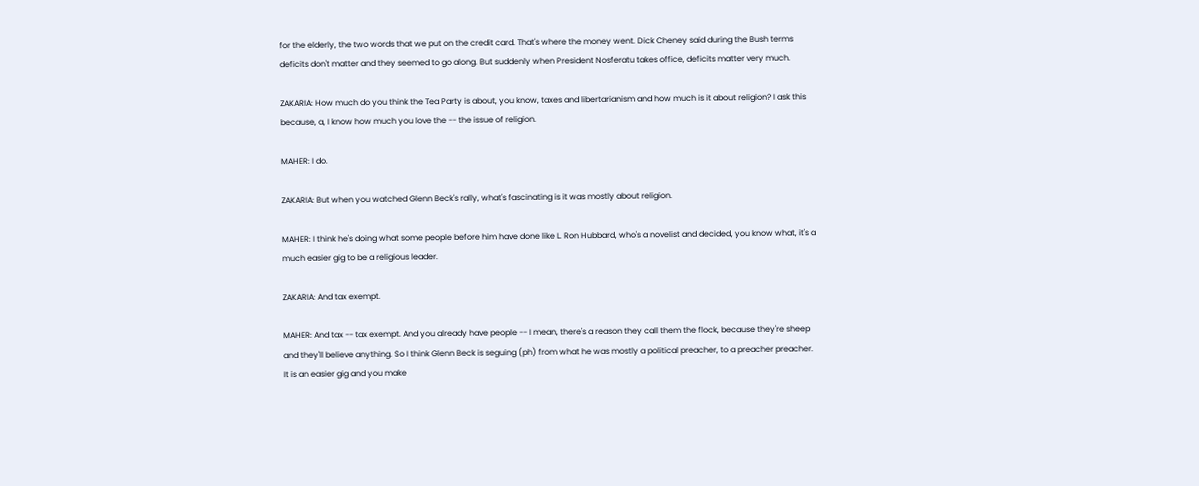for the elderly, the two words that we put on the credit card. That's where the money went. Dick Cheney said during the Bush terms deficits don't matter and they seemed to go along. But suddenly when President Nosferatu takes office, deficits matter very much.

ZAKARIA: How much do you think the Tea Party is about, you know, taxes and libertarianism and how much is it about religion? I ask this because, a, I know how much you love the -- the issue of religion.

MAHER: I do.

ZAKARIA: But when you watched Glenn Beck's rally, what's fascinating is it was mostly about religion.

MAHER: I think he's doing what some people before him have done like L. Ron Hubbard, who's a novelist and decided, you know what, it's a much easier gig to be a religious leader.

ZAKARIA: And tax exempt.

MAHER: And tax -- tax exempt. And you already have people -- I mean, there's a reason they call them the flock, because they're sheep and they'll believe anything. So I think Glenn Beck is seguing (ph) from what he was mostly a political preacher, to a preacher preacher. It is an easier gig and you make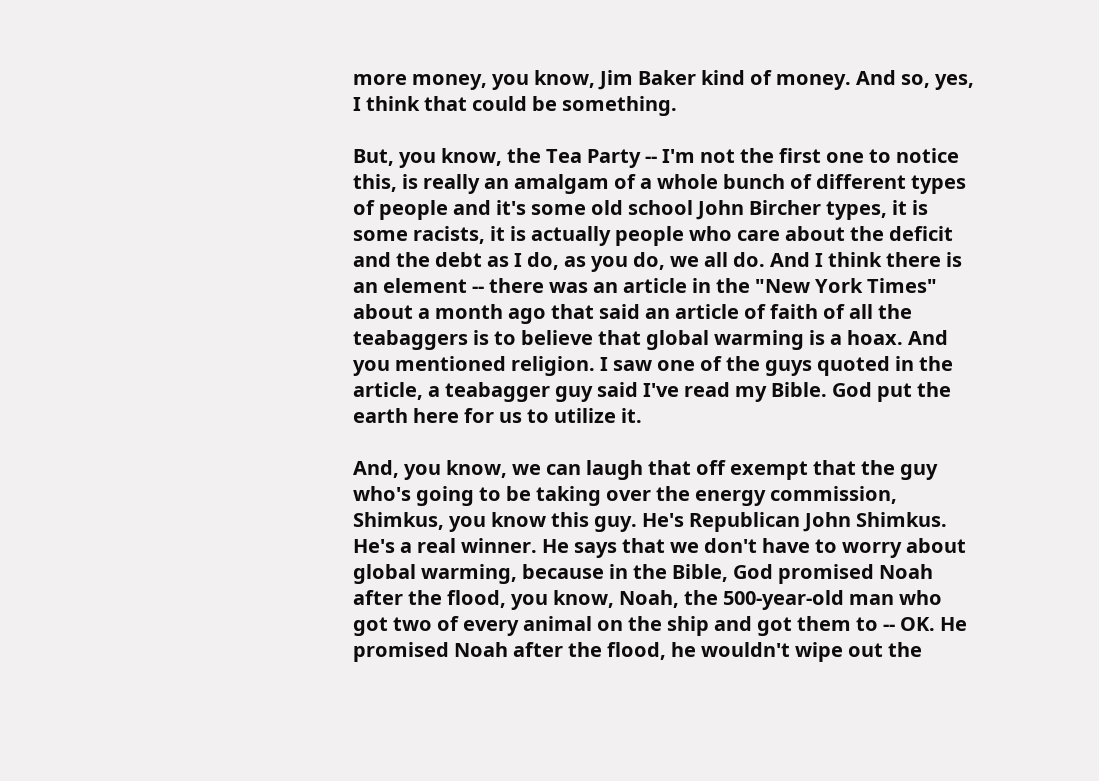more money, you know, Jim Baker kind of money. And so, yes, I think that could be something.

But, you know, the Tea Party -- I'm not the first one to notice this, is really an amalgam of a whole bunch of different types of people and it's some old school John Bircher types, it is some racists, it is actually people who care about the deficit and the debt as I do, as you do, we all do. And I think there is an element -- there was an article in the "New York Times" about a month ago that said an article of faith of all the teabaggers is to believe that global warming is a hoax. And you mentioned religion. I saw one of the guys quoted in the article, a teabagger guy said I've read my Bible. God put the earth here for us to utilize it.

And, you know, we can laugh that off exempt that the guy who's going to be taking over the energy commission, Shimkus, you know this guy. He's Republican John Shimkus. He's a real winner. He says that we don't have to worry about global warming, because in the Bible, God promised Noah after the flood, you know, Noah, the 500-year-old man who got two of every animal on the ship and got them to -- OK. He promised Noah after the flood, he wouldn't wipe out the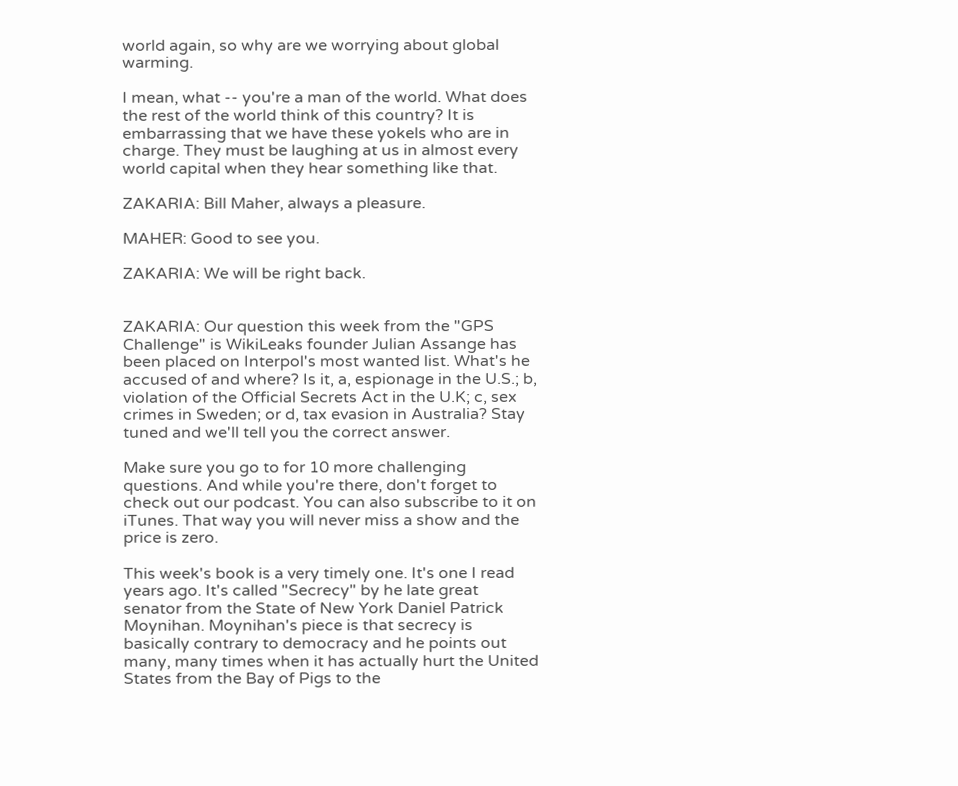world again, so why are we worrying about global warming.

I mean, what -- you're a man of the world. What does the rest of the world think of this country? It is embarrassing that we have these yokels who are in charge. They must be laughing at us in almost every world capital when they hear something like that.

ZAKARIA: Bill Maher, always a pleasure.

MAHER: Good to see you.

ZAKARIA: We will be right back.


ZAKARIA: Our question this week from the "GPS Challenge" is WikiLeaks founder Julian Assange has been placed on Interpol's most wanted list. What's he accused of and where? Is it, a, espionage in the U.S.; b, violation of the Official Secrets Act in the U.K; c, sex crimes in Sweden; or d, tax evasion in Australia? Stay tuned and we'll tell you the correct answer.

Make sure you go to for 10 more challenging questions. And while you're there, don't forget to check out our podcast. You can also subscribe to it on iTunes. That way you will never miss a show and the price is zero.

This week's book is a very timely one. It's one I read years ago. It's called "Secrecy" by he late great senator from the State of New York Daniel Patrick Moynihan. Moynihan's piece is that secrecy is basically contrary to democracy and he points out many, many times when it has actually hurt the United States from the Bay of Pigs to the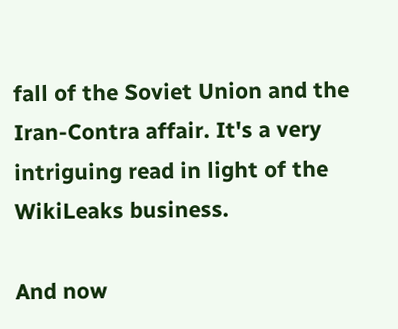fall of the Soviet Union and the Iran-Contra affair. It's a very intriguing read in light of the WikiLeaks business.

And now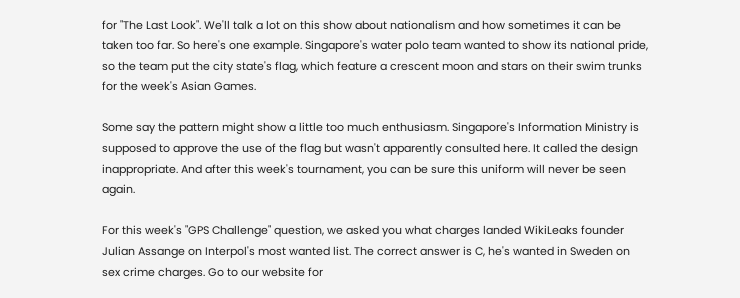for "The Last Look". We'll talk a lot on this show about nationalism and how sometimes it can be taken too far. So here's one example. Singapore's water polo team wanted to show its national pride, so the team put the city state's flag, which feature a crescent moon and stars on their swim trunks for the week's Asian Games.

Some say the pattern might show a little too much enthusiasm. Singapore's Information Ministry is supposed to approve the use of the flag but wasn't apparently consulted here. It called the design inappropriate. And after this week's tournament, you can be sure this uniform will never be seen again.

For this week's "GPS Challenge" question, we asked you what charges landed WikiLeaks founder Julian Assange on Interpol's most wanted list. The correct answer is C, he's wanted in Sweden on sex crime charges. Go to our website for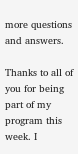more questions and answers.

Thanks to all of you for being part of my program this week. I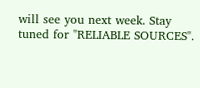will see you next week. Stay tuned for "RELIABLE SOURCES".